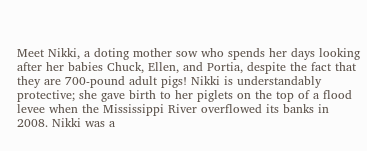Meet Nikki, a doting mother sow who spends her days looking after her babies Chuck, Ellen, and Portia, despite the fact that they are 700-pound adult pigs! Nikki is understandably protective; she gave birth to her piglets on the top of a flood levee when the Mississippi River overflowed its banks in 2008. Nikki was a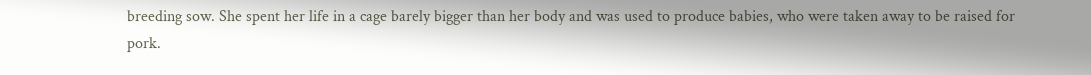breeding sow. She spent her life in a cage barely bigger than her body and was used to produce babies, who were taken away to be raised for pork.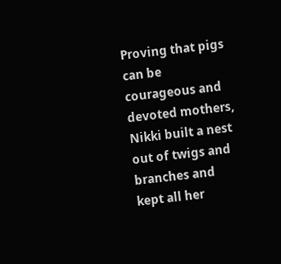Proving that pigs can be courageous and devoted mothers, Nikki built a nest out of twigs and branches and kept all her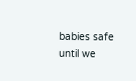babies safe until we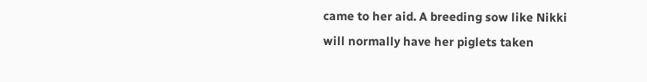came to her aid. A breeding sow like Nikki will normally have her piglets taken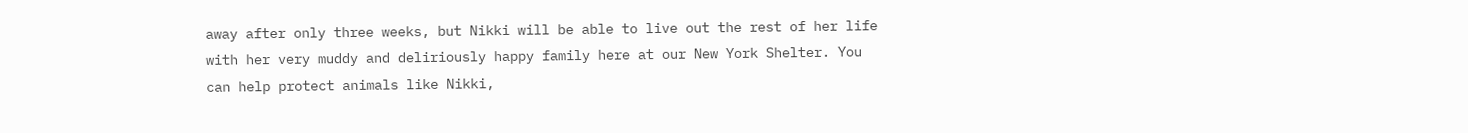away after only three weeks, but Nikki will be able to live out the rest of her life with her very muddy and deliriously happy family here at our New York Shelter. You can help protect animals like Nikki,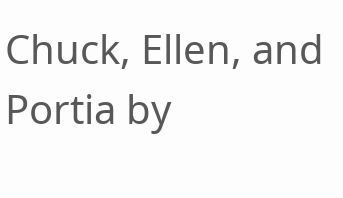Chuck, Ellen, and Portia by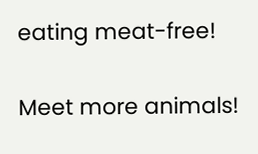eating meat-free!


Meet more animals!